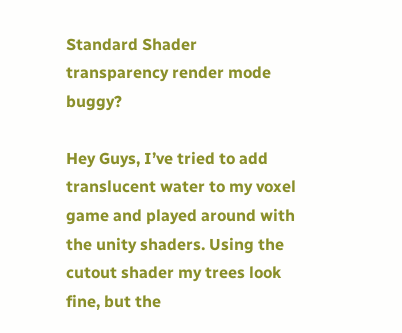Standard Shader transparency render mode buggy?

Hey Guys, I’ve tried to add translucent water to my voxel game and played around with the unity shaders. Using the cutout shader my trees look fine, but the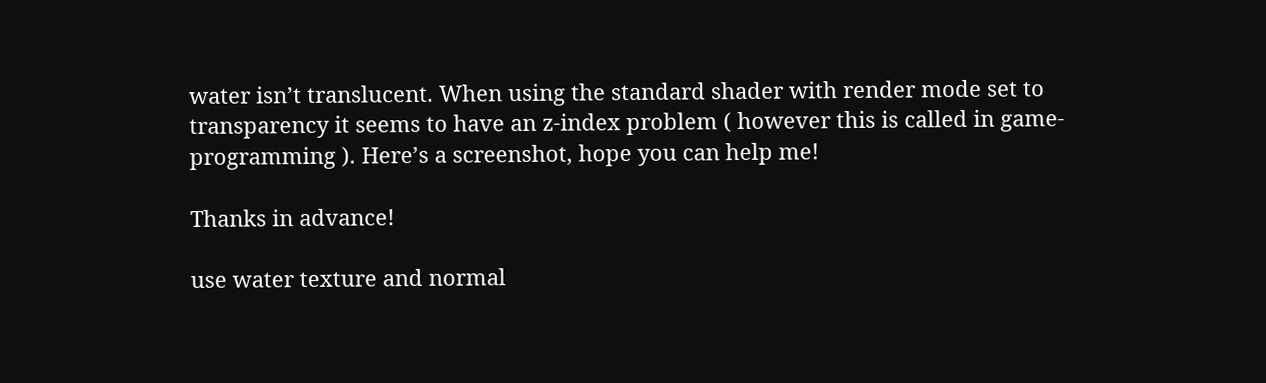water isn’t translucent. When using the standard shader with render mode set to transparency it seems to have an z-index problem ( however this is called in game-programming ). Here’s a screenshot, hope you can help me!

Thanks in advance!

use water texture and normal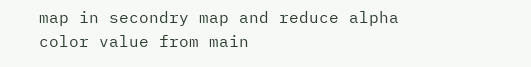map in secondry map and reduce alpha color value from main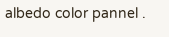albedo color pannel .